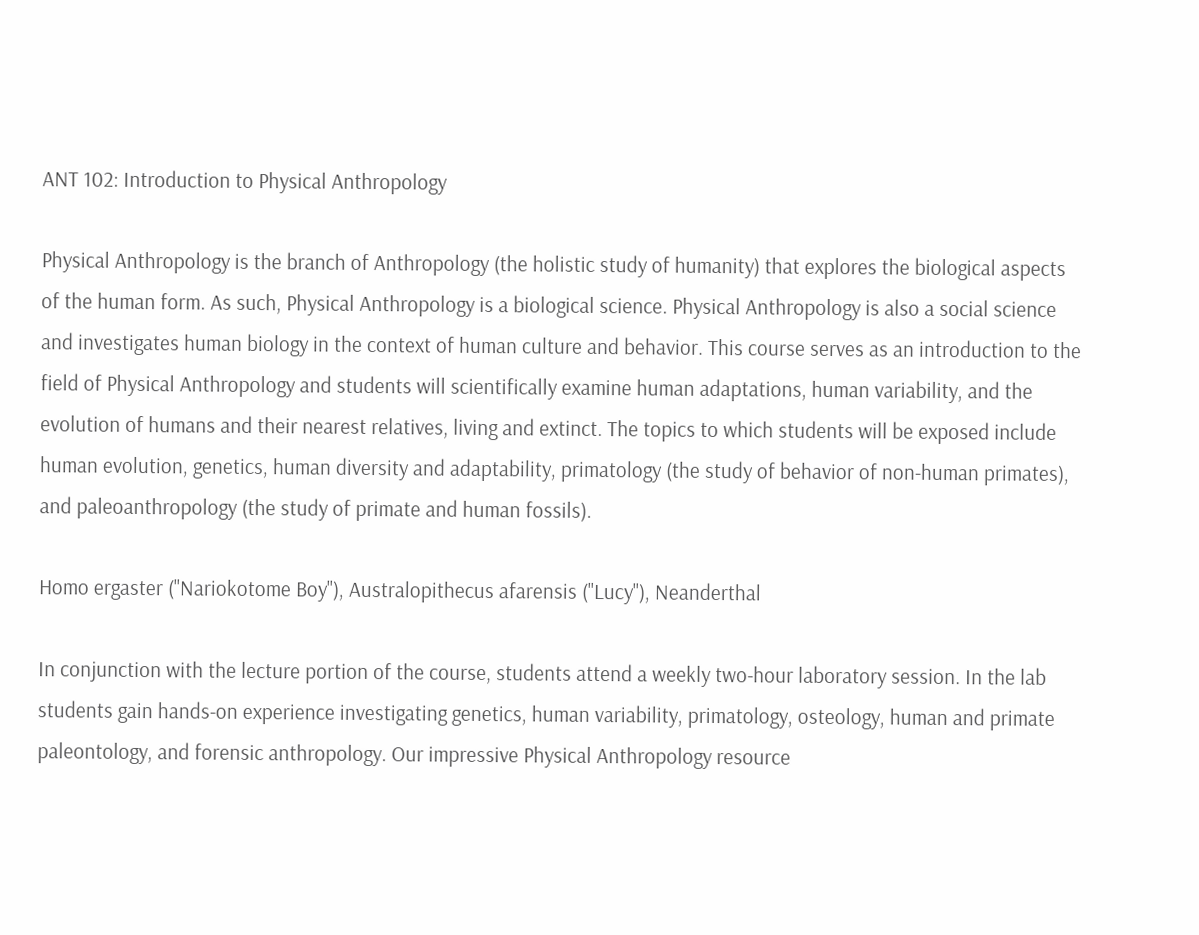ANT 102: Introduction to Physical Anthropology

Physical Anthropology is the branch of Anthropology (the holistic study of humanity) that explores the biological aspects of the human form. As such, Physical Anthropology is a biological science. Physical Anthropology is also a social science and investigates human biology in the context of human culture and behavior. This course serves as an introduction to the field of Physical Anthropology and students will scientifically examine human adaptations, human variability, and the evolution of humans and their nearest relatives, living and extinct. The topics to which students will be exposed include human evolution, genetics, human diversity and adaptability, primatology (the study of behavior of non-human primates), and paleoanthropology (the study of primate and human fossils).

Homo ergaster ("Nariokotome Boy"), Australopithecus afarensis ("Lucy"), Neanderthal

In conjunction with the lecture portion of the course, students attend a weekly two-hour laboratory session. In the lab students gain hands-on experience investigating genetics, human variability, primatology, osteology, human and primate paleontology, and forensic anthropology. Our impressive Physical Anthropology resource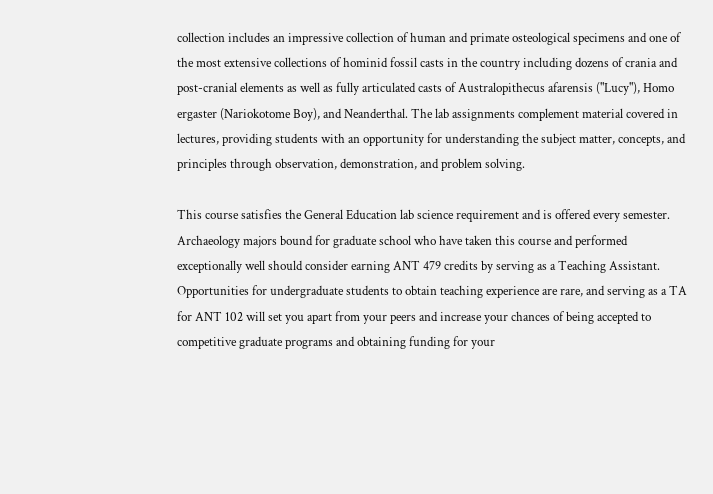collection includes an impressive collection of human and primate osteological specimens and one of the most extensive collections of hominid fossil casts in the country including dozens of crania and post-cranial elements as well as fully articulated casts of Australopithecus afarensis ("Lucy"), Homo ergaster (Nariokotome Boy), and Neanderthal. The lab assignments complement material covered in lectures, providing students with an opportunity for understanding the subject matter, concepts, and principles through observation, demonstration, and problem solving.

This course satisfies the General Education lab science requirement and is offered every semester. Archaeology majors bound for graduate school who have taken this course and performed exceptionally well should consider earning ANT 479 credits by serving as a Teaching Assistant. Opportunities for undergraduate students to obtain teaching experience are rare, and serving as a TA for ANT 102 will set you apart from your peers and increase your chances of being accepted to competitive graduate programs and obtaining funding for your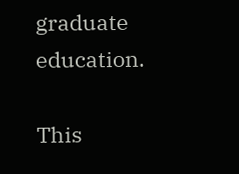graduate education.

This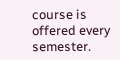course is offered every semester.